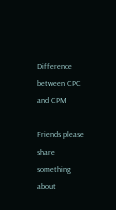Difference between CPC and CPM

Friends please share something about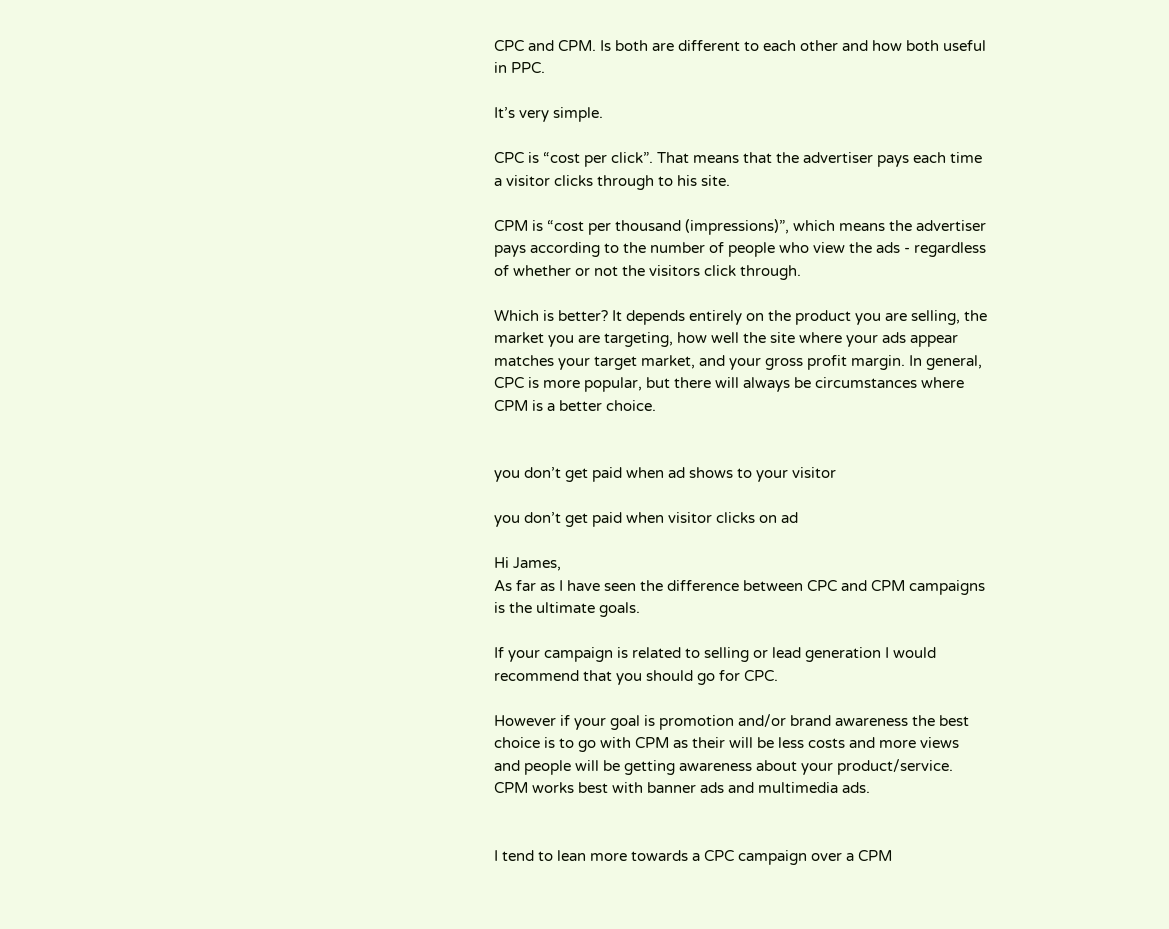CPC and CPM. Is both are different to each other and how both useful in PPC.

It’s very simple.

CPC is “cost per click”. That means that the advertiser pays each time a visitor clicks through to his site.

CPM is “cost per thousand (impressions)”, which means the advertiser pays according to the number of people who view the ads - regardless of whether or not the visitors click through.

Which is better? It depends entirely on the product you are selling, the market you are targeting, how well the site where your ads appear matches your target market, and your gross profit margin. In general, CPC is more popular, but there will always be circumstances where CPM is a better choice.


you don’t get paid when ad shows to your visitor

you don’t get paid when visitor clicks on ad

Hi James,
As far as I have seen the difference between CPC and CPM campaigns is the ultimate goals.

If your campaign is related to selling or lead generation I would recommend that you should go for CPC.

However if your goal is promotion and/or brand awareness the best choice is to go with CPM as their will be less costs and more views and people will be getting awareness about your product/service. CPM works best with banner ads and multimedia ads.


I tend to lean more towards a CPC campaign over a CPM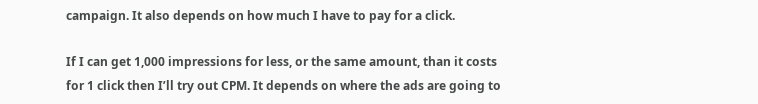campaign. It also depends on how much I have to pay for a click.

If I can get 1,000 impressions for less, or the same amount, than it costs for 1 click then I’ll try out CPM. It depends on where the ads are going to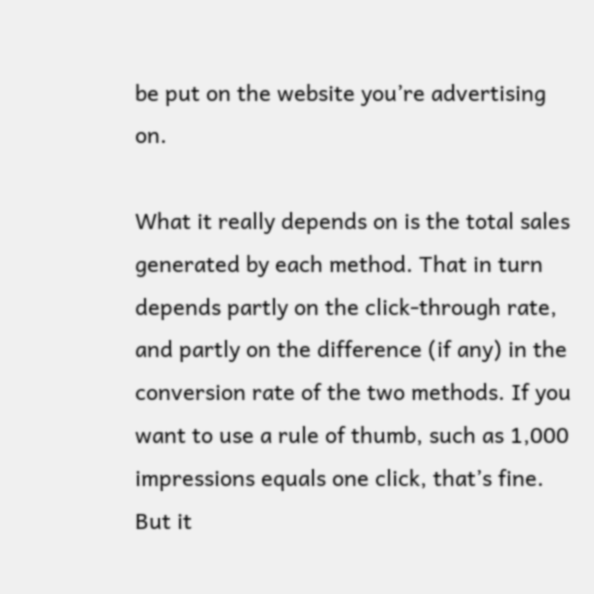be put on the website you’re advertising on.

What it really depends on is the total sales generated by each method. That in turn depends partly on the click-through rate, and partly on the difference (if any) in the conversion rate of the two methods. If you want to use a rule of thumb, such as 1,000 impressions equals one click, that’s fine. But it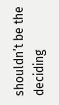shouldn’t be the deciding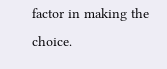factor in making the choice.